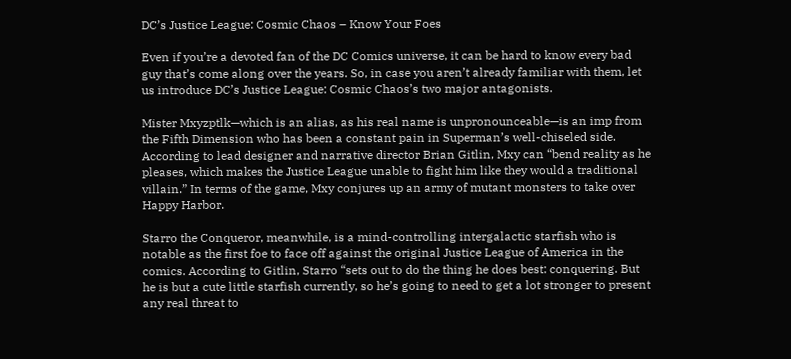DC’s Justice League: Cosmic Chaos – Know Your Foes

Even if you’re a devoted fan of the DC Comics universe, it can be hard to know every bad guy that’s come along over the years. So, in case you aren’t already familiar with them, let us introduce DC’s Justice League: Cosmic Chaos’s two major antagonists.

Mister Mxyzptlk—which is an alias, as his real name is unpronounceable—is an imp from the Fifth Dimension who has been a constant pain in Superman’s well-chiseled side. According to lead designer and narrative director Brian Gitlin, Mxy can “bend reality as he pleases, which makes the Justice League unable to fight him like they would a traditional villain.” In terms of the game, Mxy conjures up an army of mutant monsters to take over Happy Harbor.

Starro the Conqueror, meanwhile, is a mind-controlling intergalactic starfish who is notable as the first foe to face off against the original Justice League of America in the comics. According to Gitlin, Starro “sets out to do the thing he does best: conquering. But he is but a cute little starfish currently, so he’s going to need to get a lot stronger to present any real threat to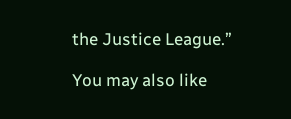the Justice League.”

You may also like